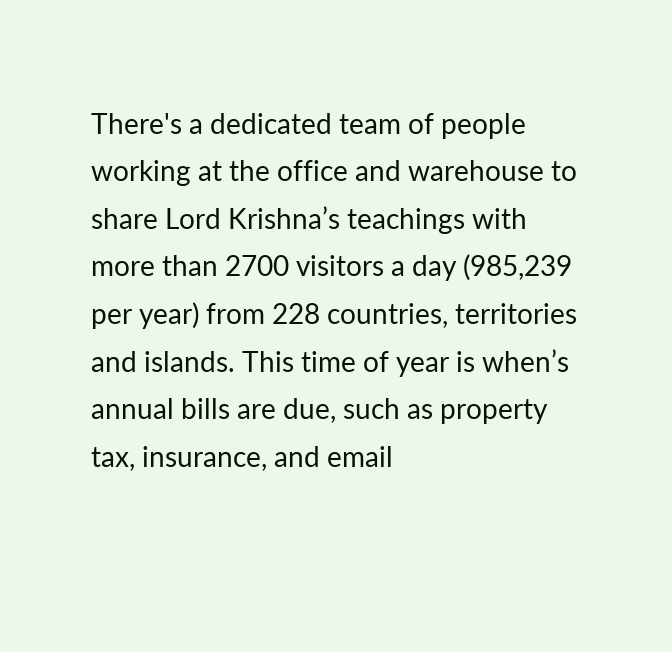There's a dedicated team of people working at the office and warehouse to share Lord Krishna’s teachings with more than 2700 visitors a day (985,239 per year) from 228 countries, territories and islands. This time of year is when’s annual bills are due, such as property tax, insurance, and email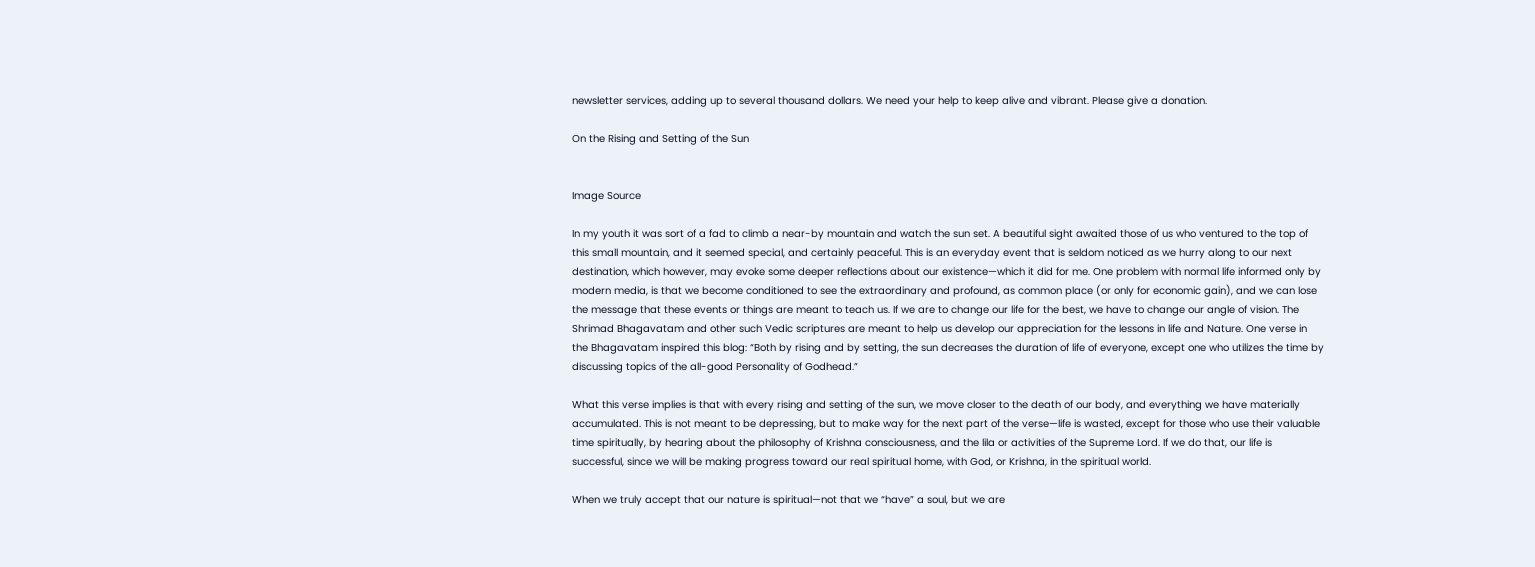newsletter services, adding up to several thousand dollars. We need your help to keep alive and vibrant. Please give a donation.

On the Rising and Setting of the Sun


Image Source

In my youth it was sort of a fad to climb a near-by mountain and watch the sun set. A beautiful sight awaited those of us who ventured to the top of this small mountain, and it seemed special, and certainly peaceful. This is an everyday event that is seldom noticed as we hurry along to our next destination, which however, may evoke some deeper reflections about our existence—which it did for me. One problem with normal life informed only by modern media, is that we become conditioned to see the extraordinary and profound, as common place (or only for economic gain), and we can lose the message that these events or things are meant to teach us. If we are to change our life for the best, we have to change our angle of vision. The Shrimad Bhagavatam and other such Vedic scriptures are meant to help us develop our appreciation for the lessons in life and Nature. One verse in the Bhagavatam inspired this blog: “Both by rising and by setting, the sun decreases the duration of life of everyone, except one who utilizes the time by discussing topics of the all-good Personality of Godhead.”

What this verse implies is that with every rising and setting of the sun, we move closer to the death of our body, and everything we have materially accumulated. This is not meant to be depressing, but to make way for the next part of the verse—life is wasted, except for those who use their valuable time spiritually, by hearing about the philosophy of Krishna consciousness, and the lila or activities of the Supreme Lord. If we do that, our life is successful, since we will be making progress toward our real spiritual home, with God, or Krishna, in the spiritual world.

When we truly accept that our nature is spiritual—not that we “have” a soul, but we are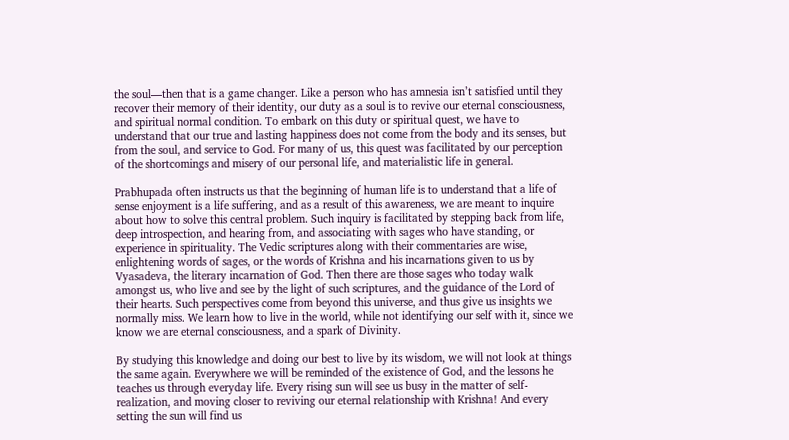the soul—then that is a game changer. Like a person who has amnesia isn’t satisfied until they recover their memory of their identity, our duty as a soul is to revive our eternal consciousness, and spiritual normal condition. To embark on this duty or spiritual quest, we have to understand that our true and lasting happiness does not come from the body and its senses, but from the soul, and service to God. For many of us, this quest was facilitated by our perception of the shortcomings and misery of our personal life, and materialistic life in general.

Prabhupada often instructs us that the beginning of human life is to understand that a life of sense enjoyment is a life suffering, and as a result of this awareness, we are meant to inquire about how to solve this central problem. Such inquiry is facilitated by stepping back from life, deep introspection, and hearing from, and associating with sages who have standing, or experience in spirituality. The Vedic scriptures along with their commentaries are wise, enlightening words of sages, or the words of Krishna and his incarnations given to us by Vyasadeva, the literary incarnation of God. Then there are those sages who today walk amongst us, who live and see by the light of such scriptures, and the guidance of the Lord of their hearts. Such perspectives come from beyond this universe, and thus give us insights we normally miss. We learn how to live in the world, while not identifying our self with it, since we know we are eternal consciousness, and a spark of Divinity.

By studying this knowledge and doing our best to live by its wisdom, we will not look at things the same again. Everywhere we will be reminded of the existence of God, and the lessons he teaches us through everyday life. Every rising sun will see us busy in the matter of self-realization, and moving closer to reviving our eternal relationship with Krishna! And every setting the sun will find us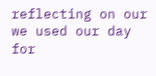reflecting on our we used our day for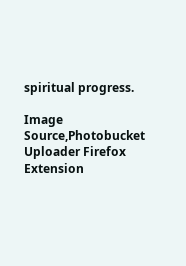spiritual progress.

Image Source,Photobucket Uploader Firefox Extension